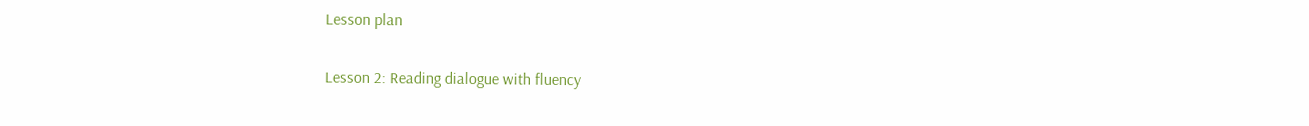Lesson plan

Lesson 2: Reading dialogue with fluency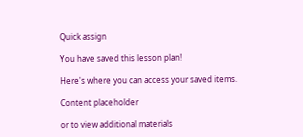Quick assign

You have saved this lesson plan!

Here's where you can access your saved items.

Content placeholder

or to view additional materials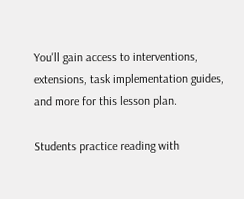You'll gain access to interventions, extensions, task implementation guides, and more for this lesson plan.

Students practice reading with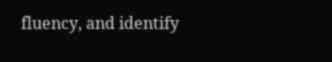fluency, and identify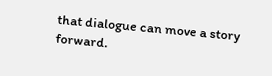that dialogue can move a story forward.